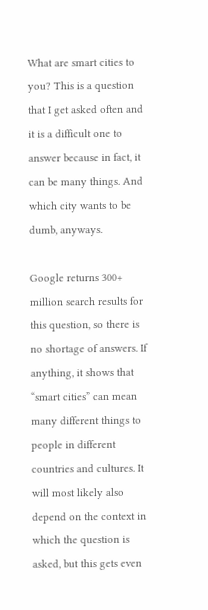What are smart cities to you? This is a question that I get asked often and it is a difficult one to answer because in fact, it can be many things. And which city wants to be dumb, anyways.

Google returns 300+ million search results for this question, so there is no shortage of answers. If anything, it shows that “smart cities” can mean many different things to people in different countries and cultures. It will most likely also depend on the context in which the question is asked, but this gets even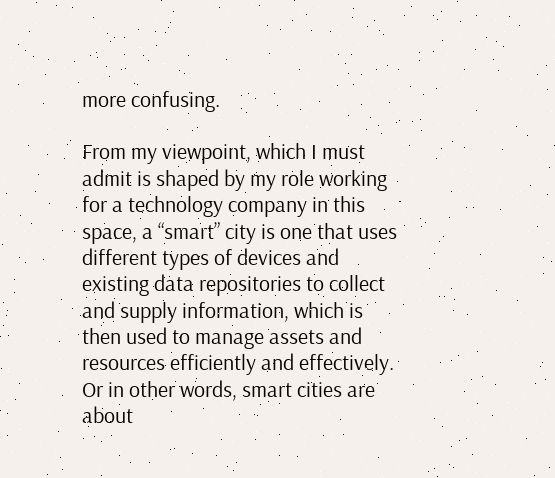more confusing.

From my viewpoint, which I must admit is shaped by my role working for a technology company in this space, a “smart” city is one that uses different types of devices and existing data repositories to collect and supply information, which is then used to manage assets and resources efficiently and effectively. Or in other words, smart cities are about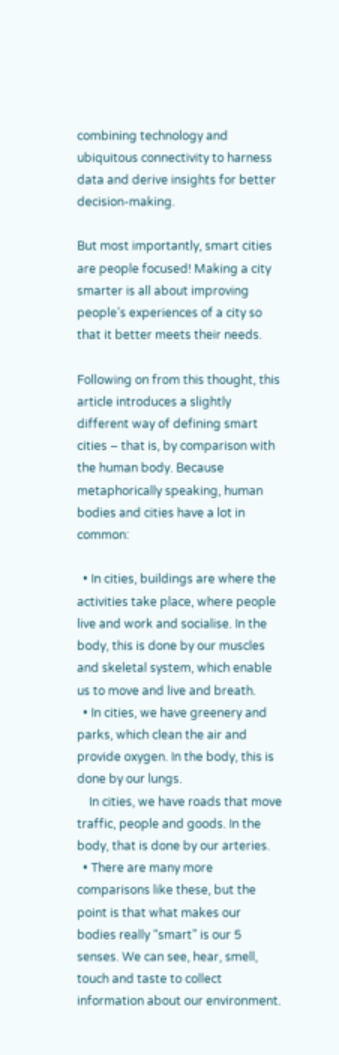combining technology and ubiquitous connectivity to harness data and derive insights for better decision-making.

But most importantly, smart cities are people focused! Making a city smarter is all about improving people’s experiences of a city so that it better meets their needs.

Following on from this thought, this article introduces a slightly different way of defining smart cities – that is, by comparison with the human body. Because metaphorically speaking, human bodies and cities have a lot in common:

  • In cities, buildings are where the activities take place, where people live and work and socialise. In the body, this is done by our muscles and skeletal system, which enable us to move and live and breath.
  • In cities, we have greenery and parks, which clean the air and provide oxygen. In the body, this is done by our lungs.
    In cities, we have roads that move traffic, people and goods. In the body, that is done by our arteries.
  • There are many more comparisons like these, but the point is that what makes our bodies really “smart” is our 5 senses. We can see, hear, smell, touch and taste to collect information about our environment.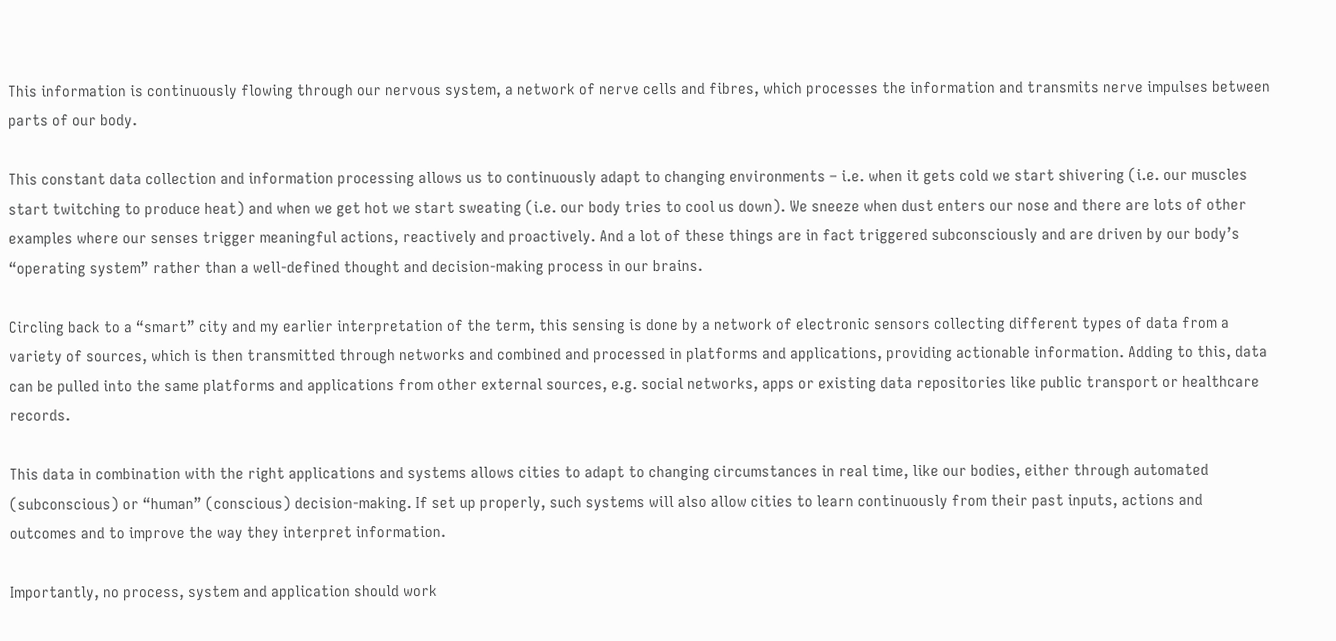This information is continuously flowing through our nervous system, a network of nerve cells and fibres, which processes the information and transmits nerve impulses between parts of our body.

This constant data collection and information processing allows us to continuously adapt to changing environments – i.e. when it gets cold we start shivering (i.e. our muscles start twitching to produce heat) and when we get hot we start sweating (i.e. our body tries to cool us down). We sneeze when dust enters our nose and there are lots of other examples where our senses trigger meaningful actions, reactively and proactively. And a lot of these things are in fact triggered subconsciously and are driven by our body’s “operating system” rather than a well-defined thought and decision-making process in our brains.

Circling back to a “smart” city and my earlier interpretation of the term, this sensing is done by a network of electronic sensors collecting different types of data from a variety of sources, which is then transmitted through networks and combined and processed in platforms and applications, providing actionable information. Adding to this, data can be pulled into the same platforms and applications from other external sources, e.g. social networks, apps or existing data repositories like public transport or healthcare records.

This data in combination with the right applications and systems allows cities to adapt to changing circumstances in real time, like our bodies, either through automated (subconscious) or “human” (conscious) decision-making. If set up properly, such systems will also allow cities to learn continuously from their past inputs, actions and outcomes and to improve the way they interpret information.

Importantly, no process, system and application should work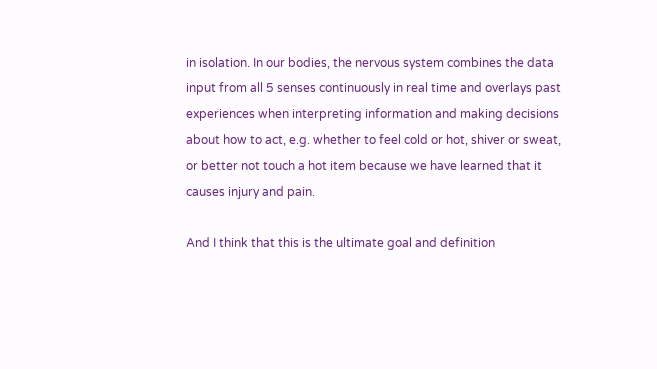in isolation. In our bodies, the nervous system combines the data input from all 5 senses continuously in real time and overlays past experiences when interpreting information and making decisions about how to act, e.g. whether to feel cold or hot, shiver or sweat, or better not touch a hot item because we have learned that it causes injury and pain.

And I think that this is the ultimate goal and definition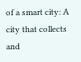of a smart city: A city that collects and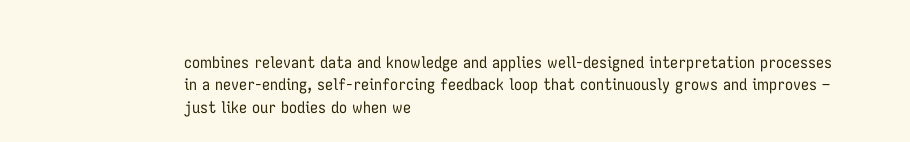combines relevant data and knowledge and applies well-designed interpretation processes in a never-ending, self-reinforcing feedback loop that continuously grows and improves – just like our bodies do when we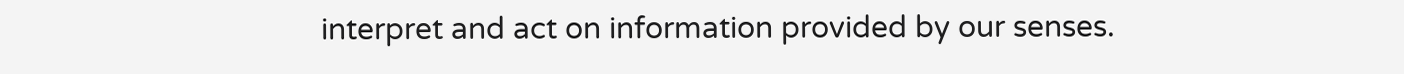interpret and act on information provided by our senses.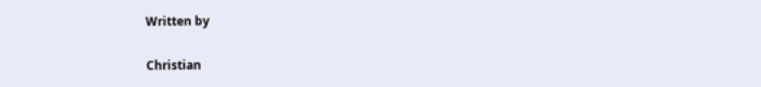Written by

Christian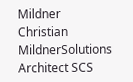Mildner
Christian MildnerSolutions Architect SCS